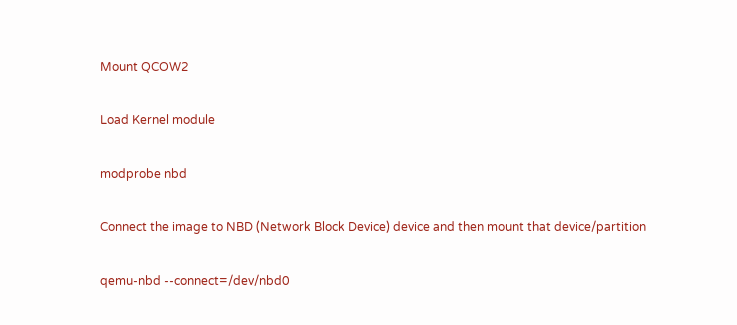Mount QCOW2

Load Kernel module

modprobe nbd

Connect the image to NBD (Network Block Device) device and then mount that device/partition

qemu-nbd --connect=/dev/nbd0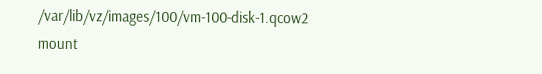/var/lib/vz/images/100/vm-100-disk-1.qcow2
mount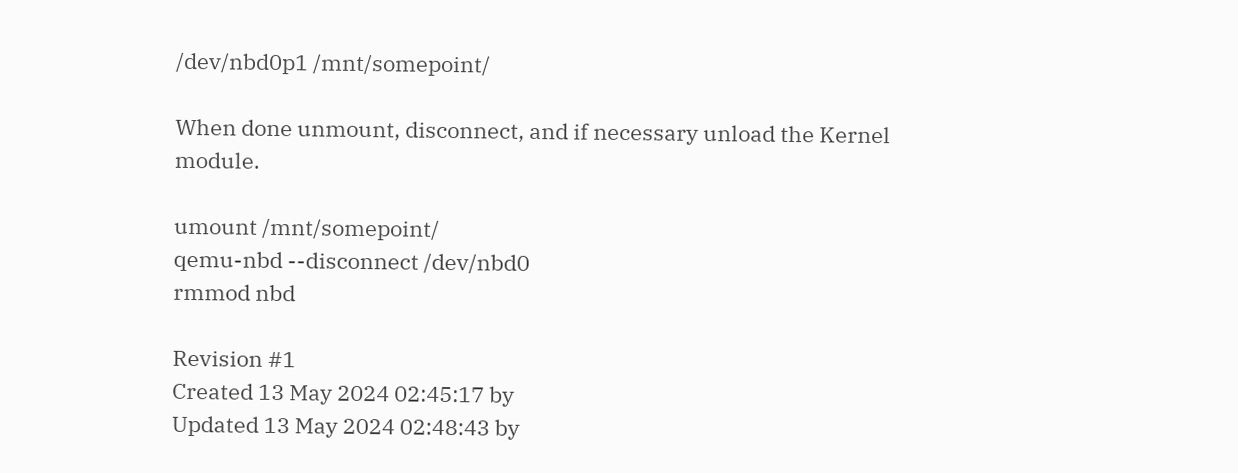/dev/nbd0p1 /mnt/somepoint/

When done unmount, disconnect, and if necessary unload the Kernel module.

umount /mnt/somepoint/
qemu-nbd --disconnect /dev/nbd0
rmmod nbd

Revision #1
Created 13 May 2024 02:45:17 by
Updated 13 May 2024 02:48:43 by